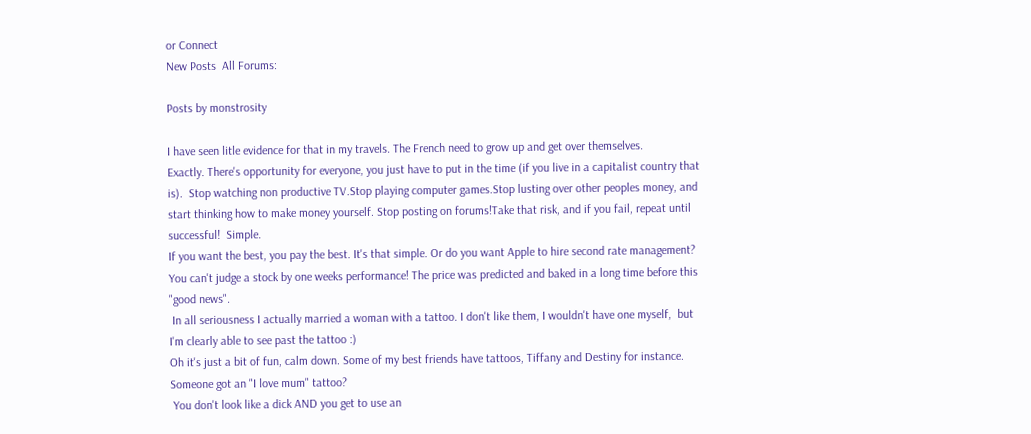or Connect
New Posts  All Forums:

Posts by monstrosity

I have seen litle evidence for that in my travels. The French need to grow up and get over themselves.
Exactly. There's opportunity for everyone, you just have to put in the time (if you live in a capitalist country that is).  Stop watching non productive TV.Stop playing computer games.Stop lusting over other peoples money, and start thinking how to make money yourself. Stop posting on forums!Take that risk, and if you fail, repeat until successful!  Simple.
If you want the best, you pay the best. It's that simple. Or do you want Apple to hire second rate management?
You can't judge a stock by one weeks performance! The price was predicted and baked in a long time before this "good news".
 In all seriousness I actually married a woman with a tattoo. I don't like them, I wouldn't have one myself,  but I'm clearly able to see past the tattoo :)
Oh it's just a bit of fun, calm down. Some of my best friends have tattoos, Tiffany and Destiny for instance.
Someone got an "I love mum" tattoo?
 You don't look like a dick AND you get to use an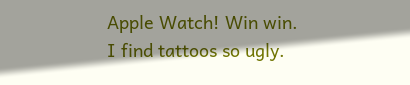Apple Watch! Win win.
I find tattoos so ugly.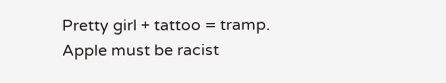Pretty girl + tattoo = tramp.
Apple must be racist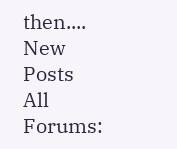then....
New Posts  All Forums: